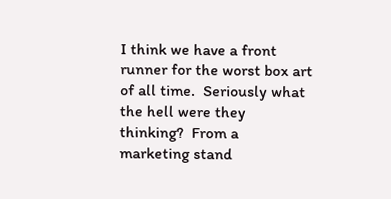I think we have a front runner for the worst box art of all time.  Seriously what the hell were they thinking?  From a marketing stand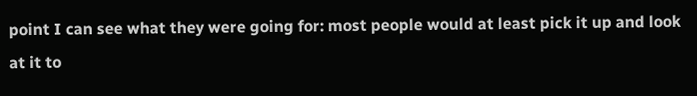point I can see what they were going for: most people would at least pick it up and look at it to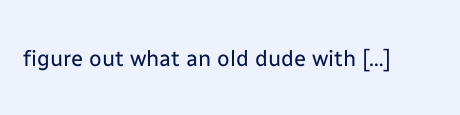figure out what an old dude with […]